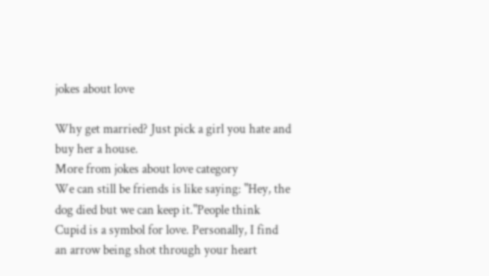jokes about love

Why get married? Just pick a girl you hate and buy her a house.
More from jokes about love category
We can still be friends is like saying: "Hey, the dog died but we can keep it."People think Cupid is a symbol for love. Personally, I find an arrow being shot through your heart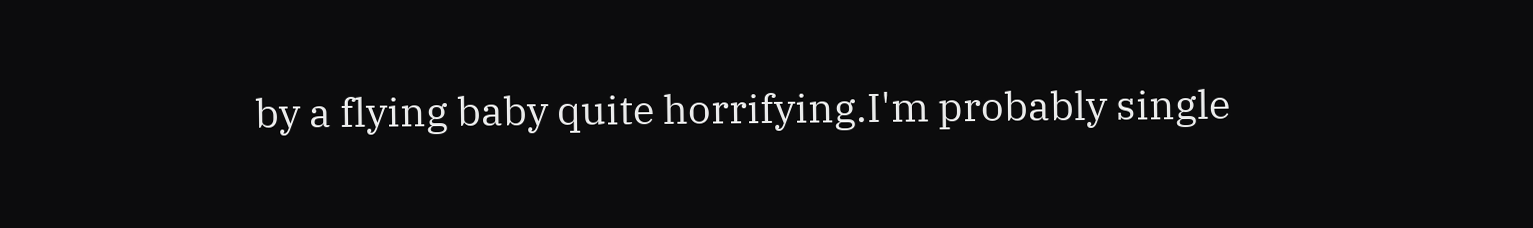by a flying baby quite horrifying.I'm probably single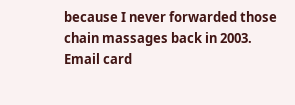because I never forwarded those chain massages back in 2003.
Email card